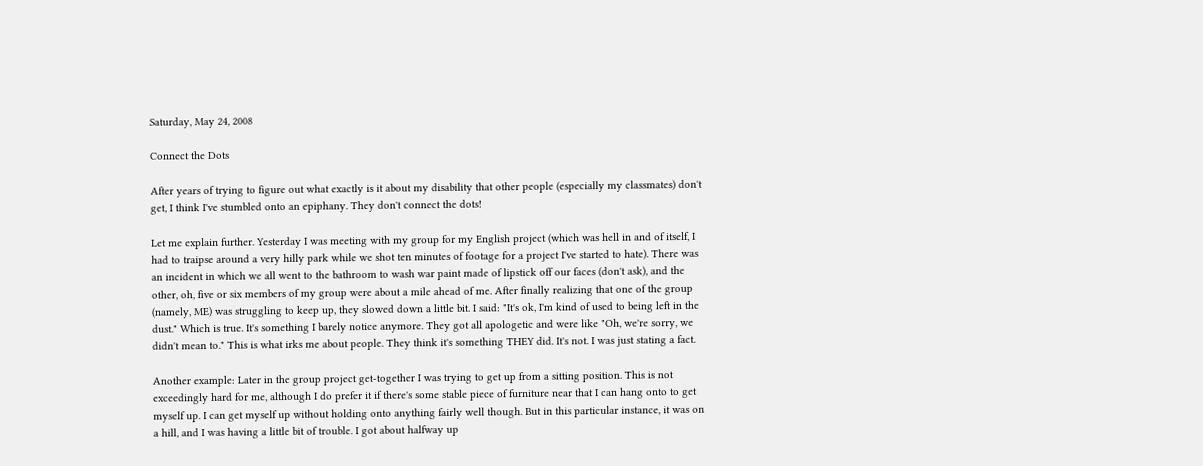Saturday, May 24, 2008

Connect the Dots

After years of trying to figure out what exactly is it about my disability that other people (especially my classmates) don't get, I think I've stumbled onto an epiphany. They don't connect the dots!

Let me explain further. Yesterday I was meeting with my group for my English project (which was hell in and of itself, I had to traipse around a very hilly park while we shot ten minutes of footage for a project I've started to hate). There was an incident in which we all went to the bathroom to wash war paint made of lipstick off our faces (don't ask), and the other, oh, five or six members of my group were about a mile ahead of me. After finally realizing that one of the group (namely, ME) was struggling to keep up, they slowed down a little bit. I said: "It's ok, I'm kind of used to being left in the dust." Which is true. It's something I barely notice anymore. They got all apologetic and were like "Oh, we're sorry, we didn't mean to." This is what irks me about people. They think it's something THEY did. It's not. I was just stating a fact.

Another example: Later in the group project get-together I was trying to get up from a sitting position. This is not exceedingly hard for me, although I do prefer it if there's some stable piece of furniture near that I can hang onto to get myself up. I can get myself up without holding onto anything fairly well though. But in this particular instance, it was on a hill, and I was having a little bit of trouble. I got about halfway up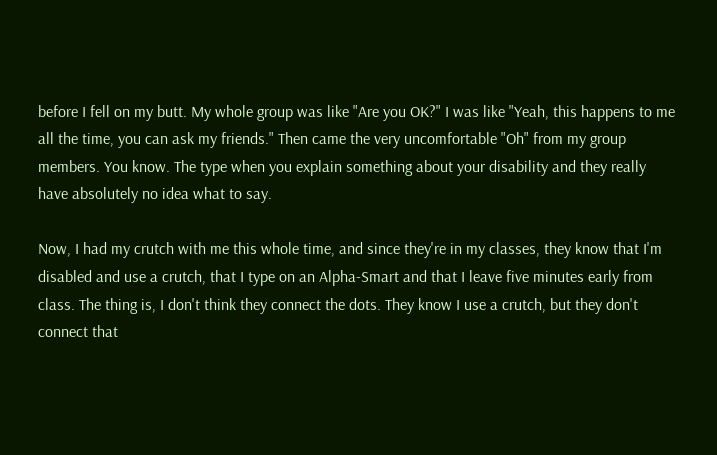before I fell on my butt. My whole group was like "Are you OK?" I was like "Yeah, this happens to me all the time, you can ask my friends." Then came the very uncomfortable "Oh" from my group members. You know. The type when you explain something about your disability and they really have absolutely no idea what to say.

Now, I had my crutch with me this whole time, and since they're in my classes, they know that I'm disabled and use a crutch, that I type on an Alpha-Smart and that I leave five minutes early from class. The thing is, I don't think they connect the dots. They know I use a crutch, but they don't connect that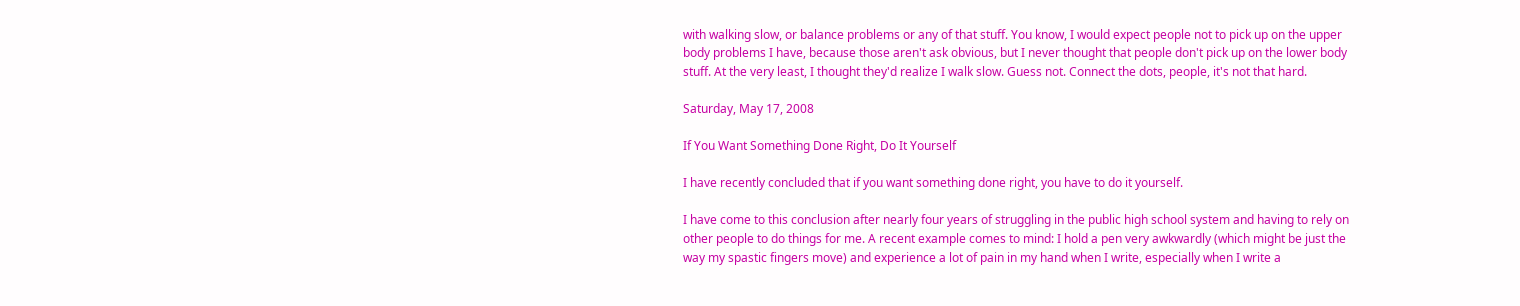with walking slow, or balance problems or any of that stuff. You know, I would expect people not to pick up on the upper body problems I have, because those aren't ask obvious, but I never thought that people don't pick up on the lower body stuff. At the very least, I thought they'd realize I walk slow. Guess not. Connect the dots, people, it's not that hard.

Saturday, May 17, 2008

If You Want Something Done Right, Do It Yourself

I have recently concluded that if you want something done right, you have to do it yourself.

I have come to this conclusion after nearly four years of struggling in the public high school system and having to rely on other people to do things for me. A recent example comes to mind: I hold a pen very awkwardly (which might be just the way my spastic fingers move) and experience a lot of pain in my hand when I write, especially when I write a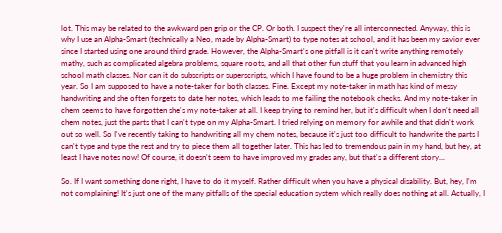lot. This may be related to the awkward pen grip or the CP. Or both. I suspect they're all interconnected. Anyway, this is why I use an Alpha-Smart (technically a Neo, made by Alpha-Smart) to type notes at school, and it has been my savior ever since I started using one around third grade. However, the Alpha-Smart's one pitfall is it can't write anything remotely mathy, such as complicated algebra problems, square roots, and all that other fun stuff that you learn in advanced high school math classes. Nor can it do subscripts or superscripts, which I have found to be a huge problem in chemistry this year. So I am supposed to have a note-taker for both classes. Fine. Except my note-taker in math has kind of messy handwriting and she often forgets to date her notes, which leads to me failing the notebook checks. And my note-taker in chem seems to have forgotten she's my note-taker at all. I keep trying to remind her, but it's difficult when I don't need all chem notes, just the parts that I can't type on my Alpha-Smart. I tried relying on memory for awhile and that didn't work out so well. So I've recently taking to handwriting all my chem notes, because it's just too difficult to handwrite the parts I can't type and type the rest and try to piece them all together later. This has led to tremendous pain in my hand, but hey, at least I have notes now! Of course, it doesn't seem to have improved my grades any, but that's a different story...

So. If I want something done right, I have to do it myself. Rather difficult when you have a physical disability. But, hey, I'm not complaining! It's just one of the many pitfalls of the special education system which really does nothing at all. Actually, I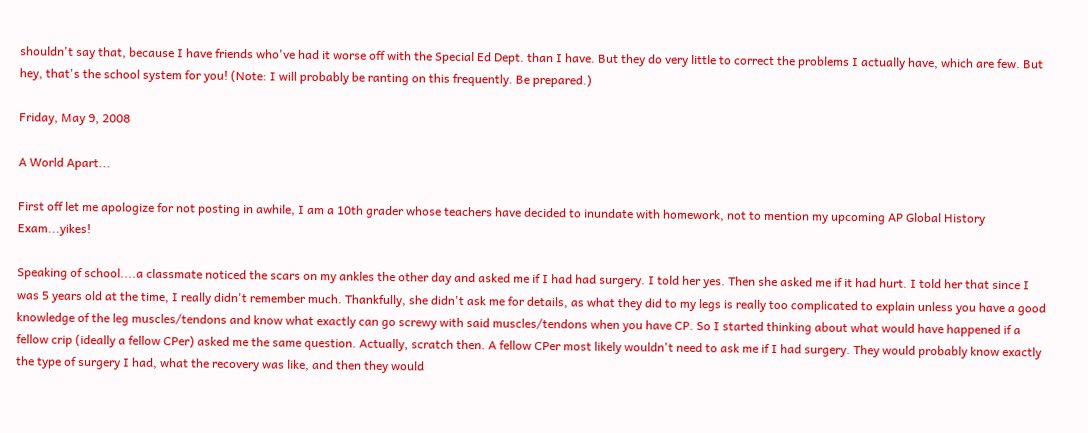shouldn't say that, because I have friends who've had it worse off with the Special Ed Dept. than I have. But they do very little to correct the problems I actually have, which are few. But hey, that's the school system for you! (Note: I will probably be ranting on this frequently. Be prepared.)

Friday, May 9, 2008

A World Apart...

First off let me apologize for not posting in awhile, I am a 10th grader whose teachers have decided to inundate with homework, not to mention my upcoming AP Global History Exam...yikes!

Speaking of school....a classmate noticed the scars on my ankles the other day and asked me if I had had surgery. I told her yes. Then she asked me if it had hurt. I told her that since I was 5 years old at the time, I really didn't remember much. Thankfully, she didn't ask me for details, as what they did to my legs is really too complicated to explain unless you have a good knowledge of the leg muscles/tendons and know what exactly can go screwy with said muscles/tendons when you have CP. So I started thinking about what would have happened if a fellow crip (ideally a fellow CPer) asked me the same question. Actually, scratch then. A fellow CPer most likely wouldn't need to ask me if I had surgery. They would probably know exactly the type of surgery I had, what the recovery was like, and then they would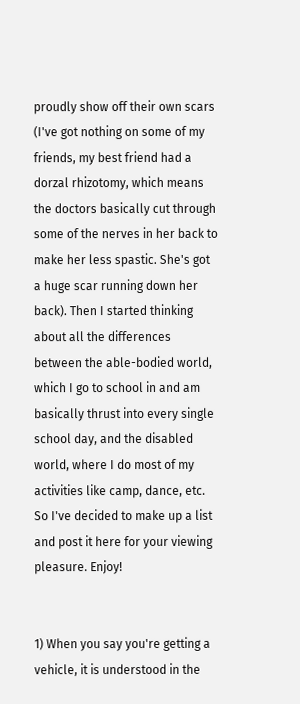proudly show off their own scars (I've got nothing on some of my friends, my best friend had a dorzal rhizotomy, which means the doctors basically cut through some of the nerves in her back to make her less spastic. She's got a huge scar running down her back). Then I started thinking about all the differences between the able-bodied world, which I go to school in and am basically thrust into every single school day, and the disabled world, where I do most of my activities like camp, dance, etc. So I've decided to make up a list and post it here for your viewing pleasure. Enjoy!


1) When you say you're getting a vehicle, it is understood in the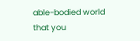able-bodied world that you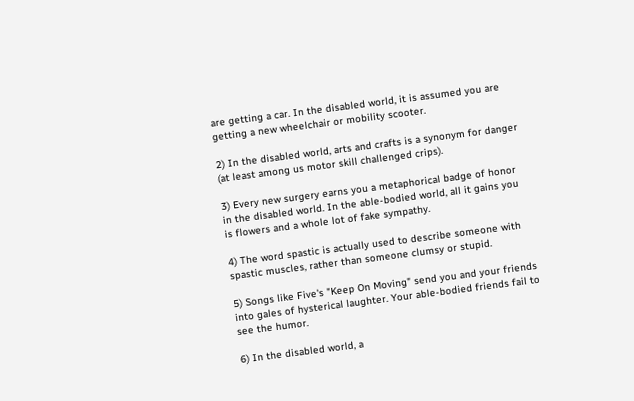are getting a car. In the disabled world, it is assumed you are getting a new wheelchair or mobility scooter.

2) In the disabled world, arts and crafts is a synonym for danger (at least among us motor skill challenged crips).

3) Every new surgery earns you a metaphorical badge of honor in the disabled world. In the able-bodied world, all it gains you is flowers and a whole lot of fake sympathy.

4) The word spastic is actually used to describe someone with spastic muscles, rather than someone clumsy or stupid.

5) Songs like Five's "Keep On Moving" send you and your friends into gales of hysterical laughter. Your able-bodied friends fail to see the humor.

6) In the disabled world, a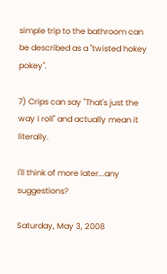simple trip to the bathroom can be described as a "twisted hokey pokey".

7) Crips can say "That's just the way I roll" and actually mean it literally.

I'll think of more later...any suggestions?

Saturday, May 3, 2008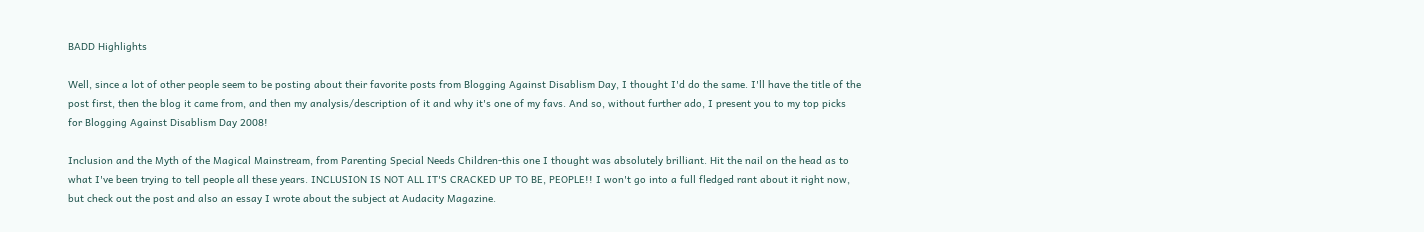BADD Highlights

Well, since a lot of other people seem to be posting about their favorite posts from Blogging Against Disablism Day, I thought I'd do the same. I'll have the title of the post first, then the blog it came from, and then my analysis/description of it and why it's one of my favs. And so, without further ado, I present you to my top picks for Blogging Against Disablism Day 2008!

Inclusion and the Myth of the Magical Mainstream, from Parenting Special Needs Children-this one I thought was absolutely brilliant. Hit the nail on the head as to what I've been trying to tell people all these years. INCLUSION IS NOT ALL IT'S CRACKED UP TO BE, PEOPLE!! I won't go into a full fledged rant about it right now, but check out the post and also an essay I wrote about the subject at Audacity Magazine.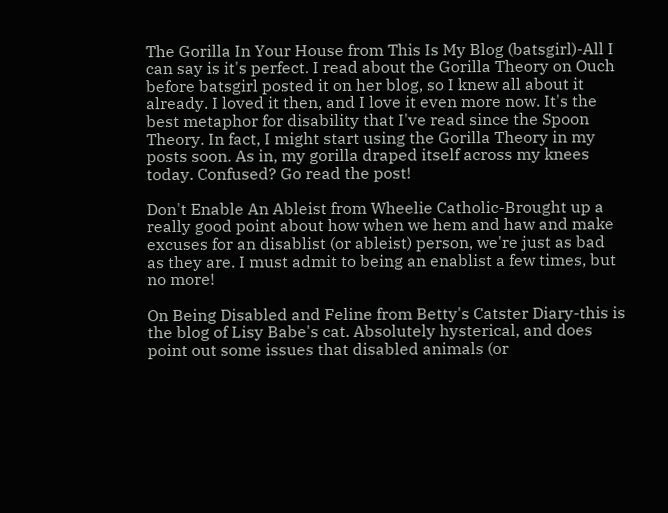The Gorilla In Your House from This Is My Blog (batsgirl)-All I can say is it's perfect. I read about the Gorilla Theory on Ouch before batsgirl posted it on her blog, so I knew all about it already. I loved it then, and I love it even more now. It's the best metaphor for disability that I've read since the Spoon Theory. In fact, I might start using the Gorilla Theory in my posts soon. As in, my gorilla draped itself across my knees today. Confused? Go read the post!

Don't Enable An Ableist from Wheelie Catholic-Brought up a really good point about how when we hem and haw and make excuses for an disablist (or ableist) person, we're just as bad as they are. I must admit to being an enablist a few times, but no more!

On Being Disabled and Feline from Betty's Catster Diary-this is the blog of Lisy Babe's cat. Absolutely hysterical, and does point out some issues that disabled animals (or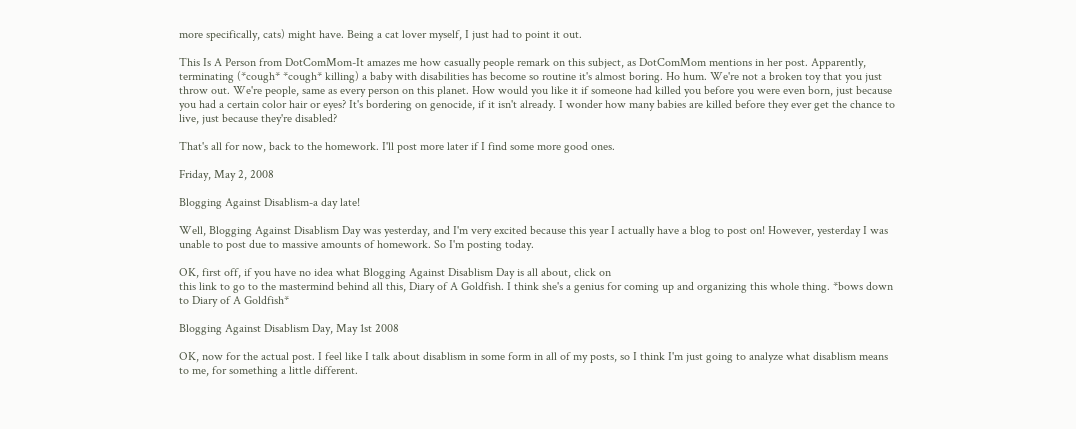more specifically, cats) might have. Being a cat lover myself, I just had to point it out.

This Is A Person from DotComMom-It amazes me how casually people remark on this subject, as DotComMom mentions in her post. Apparently, terminating (*cough* *cough* killing) a baby with disabilities has become so routine it's almost boring. Ho hum. We're not a broken toy that you just throw out. We're people, same as every person on this planet. How would you like it if someone had killed you before you were even born, just because you had a certain color hair or eyes? It's bordering on genocide, if it isn't already. I wonder how many babies are killed before they ever get the chance to live, just because they're disabled?

That's all for now, back to the homework. I'll post more later if I find some more good ones.

Friday, May 2, 2008

Blogging Against Disablism-a day late!

Well, Blogging Against Disablism Day was yesterday, and I'm very excited because this year I actually have a blog to post on! However, yesterday I was unable to post due to massive amounts of homework. So I'm posting today.

OK, first off, if you have no idea what Blogging Against Disablism Day is all about, click on
this link to go to the mastermind behind all this, Diary of A Goldfish. I think she's a genius for coming up and organizing this whole thing. *bows down to Diary of A Goldfish*

Blogging Against Disablism Day, May 1st 2008

OK, now for the actual post. I feel like I talk about disablism in some form in all of my posts, so I think I'm just going to analyze what disablism means to me, for something a little different.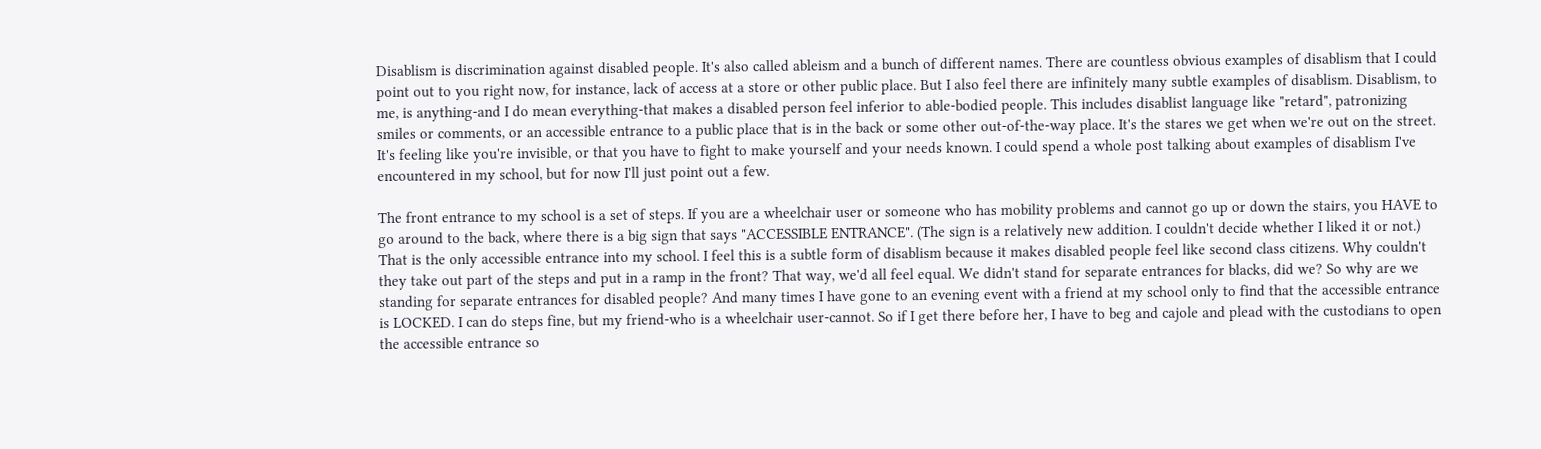Disablism is discrimination against disabled people. It's also called ableism and a bunch of different names. There are countless obvious examples of disablism that I could point out to you right now, for instance, lack of access at a store or other public place. But I also feel there are infinitely many subtle examples of disablism. Disablism, to me, is anything-and I do mean everything-that makes a disabled person feel inferior to able-bodied people. This includes disablist language like "retard", patronizing smiles or comments, or an accessible entrance to a public place that is in the back or some other out-of-the-way place. It's the stares we get when we're out on the street. It's feeling like you're invisible, or that you have to fight to make yourself and your needs known. I could spend a whole post talking about examples of disablism I've encountered in my school, but for now I'll just point out a few.

The front entrance to my school is a set of steps. If you are a wheelchair user or someone who has mobility problems and cannot go up or down the stairs, you HAVE to go around to the back, where there is a big sign that says "ACCESSIBLE ENTRANCE". (The sign is a relatively new addition. I couldn't decide whether I liked it or not.) That is the only accessible entrance into my school. I feel this is a subtle form of disablism because it makes disabled people feel like second class citizens. Why couldn't they take out part of the steps and put in a ramp in the front? That way, we'd all feel equal. We didn't stand for separate entrances for blacks, did we? So why are we standing for separate entrances for disabled people? And many times I have gone to an evening event with a friend at my school only to find that the accessible entrance is LOCKED. I can do steps fine, but my friend-who is a wheelchair user-cannot. So if I get there before her, I have to beg and cajole and plead with the custodians to open the accessible entrance so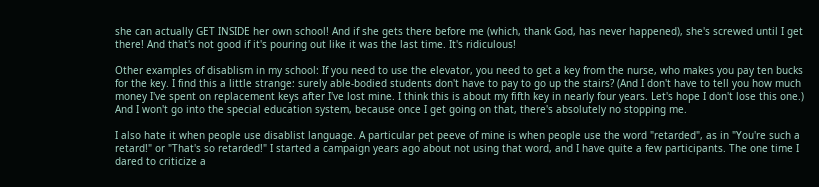she can actually GET INSIDE her own school! And if she gets there before me (which, thank God, has never happened), she's screwed until I get there! And that's not good if it's pouring out like it was the last time. It's ridiculous!

Other examples of disablism in my school: If you need to use the elevator, you need to get a key from the nurse, who makes you pay ten bucks for the key. I find this a little strange: surely able-bodied students don't have to pay to go up the stairs? (And I don't have to tell you how much money I've spent on replacement keys after I've lost mine. I think this is about my fifth key in nearly four years. Let's hope I don't lose this one.) And I won't go into the special education system, because once I get going on that, there's absolutely no stopping me.

I also hate it when people use disablist language. A particular pet peeve of mine is when people use the word "retarded", as in "You're such a retard!" or "That's so retarded!" I started a campaign years ago about not using that word, and I have quite a few participants. The one time I dared to criticize a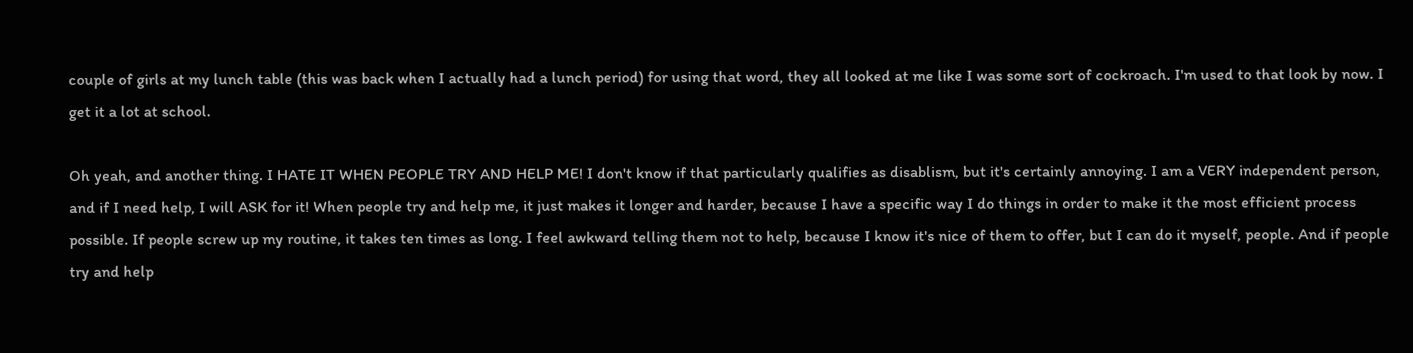couple of girls at my lunch table (this was back when I actually had a lunch period) for using that word, they all looked at me like I was some sort of cockroach. I'm used to that look by now. I get it a lot at school.

Oh yeah, and another thing. I HATE IT WHEN PEOPLE TRY AND HELP ME! I don't know if that particularly qualifies as disablism, but it's certainly annoying. I am a VERY independent person, and if I need help, I will ASK for it! When people try and help me, it just makes it longer and harder, because I have a specific way I do things in order to make it the most efficient process possible. If people screw up my routine, it takes ten times as long. I feel awkward telling them not to help, because I know it's nice of them to offer, but I can do it myself, people. And if people try and help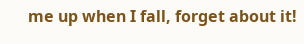me up when I fall, forget about it!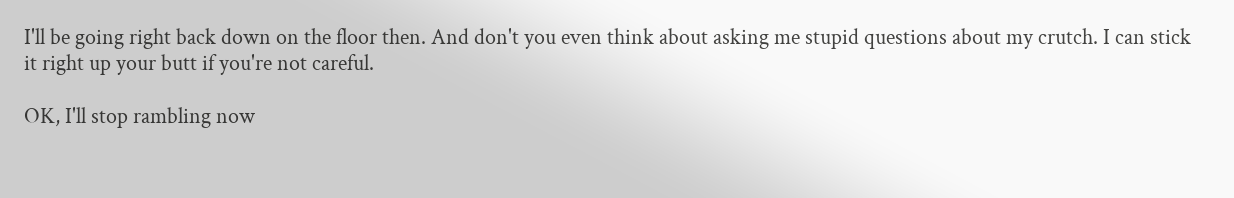I'll be going right back down on the floor then. And don't you even think about asking me stupid questions about my crutch. I can stick it right up your butt if you're not careful.

OK, I'll stop rambling now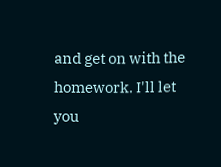and get on with the homework. I'll let you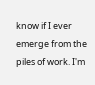know if I ever emerge from the piles of work. I'm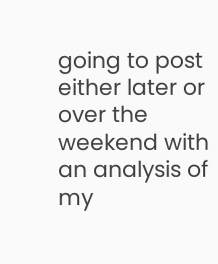going to post either later or over the weekend with an analysis of my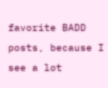favorite BADD posts, because I see a lot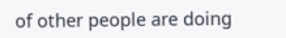of other people are doing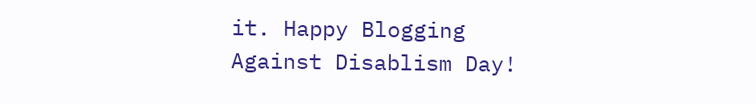it. Happy Blogging Against Disablism Day!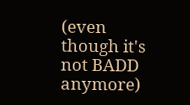(even though it's not BADD anymore)